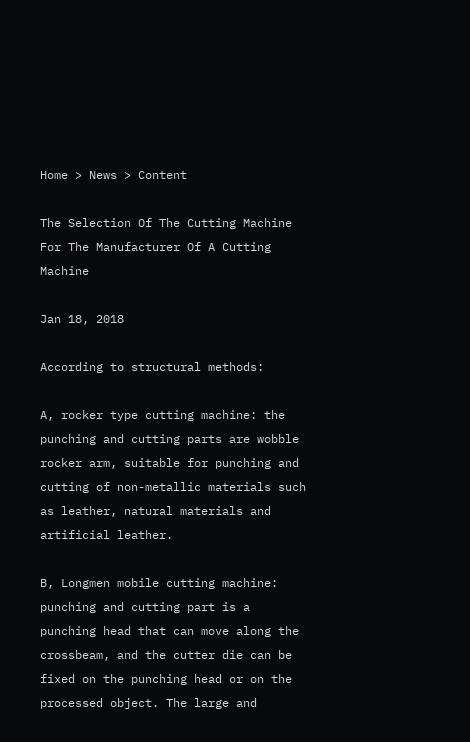Home > News > Content

The Selection Of The Cutting Machine For The Manufacturer Of A Cutting Machine

Jan 18, 2018

According to structural methods:

A, rocker type cutting machine: the punching and cutting parts are wobble rocker arm, suitable for punching and cutting of non-metallic materials such as leather, natural materials and artificial leather.

B, Longmen mobile cutting machine: punching and cutting part is a punching head that can move along the crossbeam, and the cutter die can be fixed on the punching head or on the processed object. The large and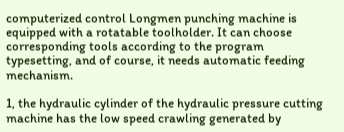computerized control Longmen punching machine is equipped with a rotatable toolholder. It can choose corresponding tools according to the program typesetting, and of course, it needs automatic feeding mechanism.

1, the hydraulic cylinder of the hydraulic pressure cutting machine has the low speed crawling generated by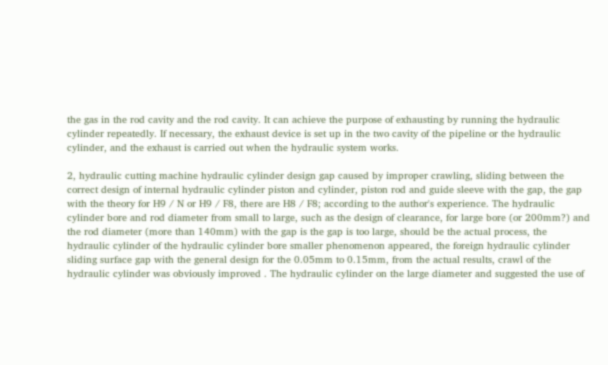the gas in the rod cavity and the rod cavity. It can achieve the purpose of exhausting by running the hydraulic cylinder repeatedly. If necessary, the exhaust device is set up in the two cavity of the pipeline or the hydraulic cylinder, and the exhaust is carried out when the hydraulic system works.

2, hydraulic cutting machine hydraulic cylinder design gap caused by improper crawling, sliding between the correct design of internal hydraulic cylinder piston and cylinder, piston rod and guide sleeve with the gap, the gap with the theory for H9 / N or H9 / F8, there are H8 / F8; according to the author's experience. The hydraulic cylinder bore and rod diameter from small to large, such as the design of clearance, for large bore (or 200mm?) and the rod diameter (more than 140mm) with the gap is the gap is too large, should be the actual process, the hydraulic cylinder of the hydraulic cylinder bore smaller phenomenon appeared, the foreign hydraulic cylinder sliding surface gap with the general design for the 0.05mm to 0.15mm, from the actual results, crawl of the hydraulic cylinder was obviously improved . The hydraulic cylinder on the large diameter and suggested the use of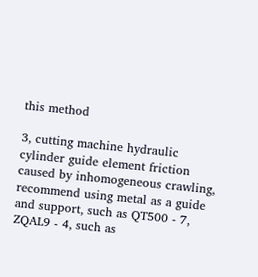this method

3, cutting machine hydraulic cylinder guide element friction caused by inhomogeneous crawling, recommend using metal as a guide and support, such as QT500 - 7, ZQAL9 - 4, such as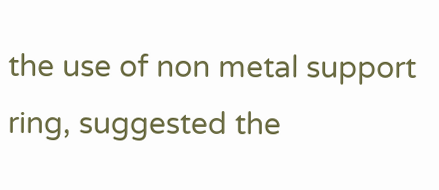the use of non metal support ring, suggested the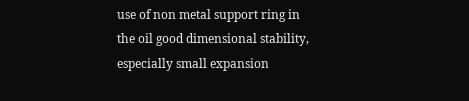use of non metal support ring in the oil good dimensional stability, especially small expansion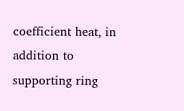coefficient heat, in addition to supporting ring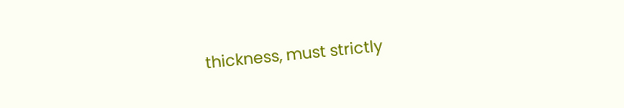thickness, must strictly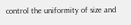control the uniformity of size and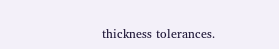thickness tolerances.